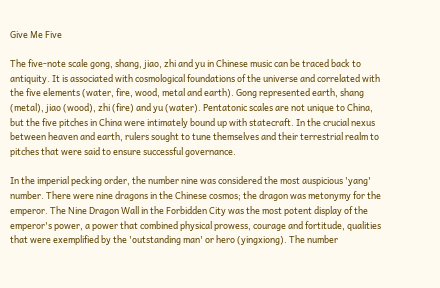Give Me Five

The five-note scale gong, shang, jiao, zhi and yu in Chinese music can be traced back to antiquity. It is associated with cosmological foundations of the universe and correlated with the five elements (water, fire, wood, metal and earth). Gong represented earth, shang (metal), jiao (wood), zhi (fire) and yu (water). Pentatonic scales are not unique to China, but the five pitches in China were intimately bound up with statecraft. In the crucial nexus between heaven and earth, rulers sought to tune themselves and their terrestrial realm to pitches that were said to ensure successful governance.

In the imperial pecking order, the number nine was considered the most auspicious 'yang' number. There were nine dragons in the Chinese cosmos; the dragon was metonymy for the emperor. The Nine Dragon Wall in the Forbidden City was the most potent display of the emperor's power, a power that combined physical prowess, courage and fortitude, qualities that were exemplified by the 'outstanding man' or hero (yingxiong). The number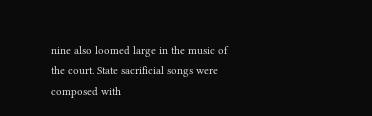nine also loomed large in the music of the court. State sacrificial songs were composed with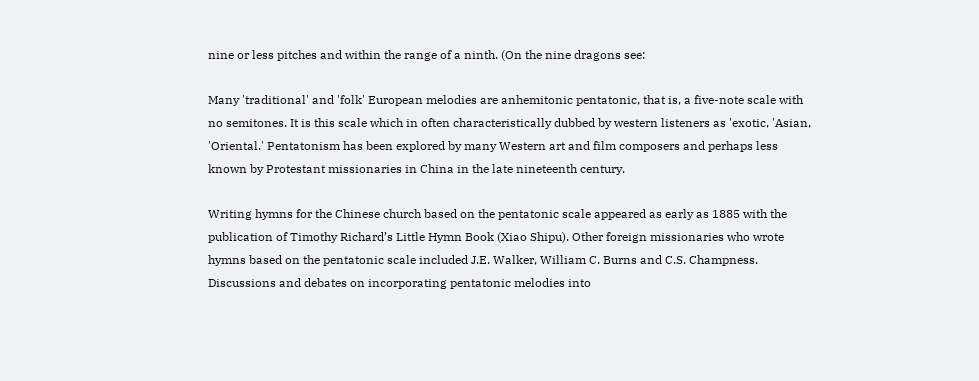nine or less pitches and within the range of a ninth. (On the nine dragons see:

Many 'traditional' and 'folk' European melodies are anhemitonic pentatonic, that is, a five-note scale with no semitones. It is this scale which in often characteristically dubbed by western listeners as 'exotic, 'Asian, 'Oriental.' Pentatonism has been explored by many Western art and film composers and perhaps less known by Protestant missionaries in China in the late nineteenth century.

Writing hymns for the Chinese church based on the pentatonic scale appeared as early as 1885 with the publication of Timothy Richard’s Little Hymn Book (Xiao Shipu). Other foreign missionaries who wrote hymns based on the pentatonic scale included J.E. Walker, William C. Burns and C.S. Champness. Discussions and debates on incorporating pentatonic melodies into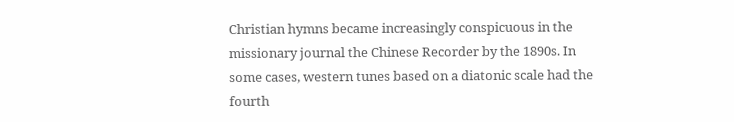Christian hymns became increasingly conspicuous in the missionary journal the Chinese Recorder by the 1890s. In some cases, western tunes based on a diatonic scale had the fourth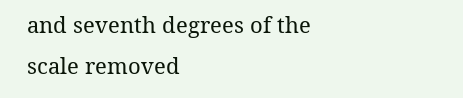and seventh degrees of the scale removed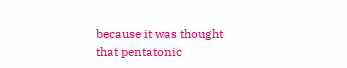because it was thought that pentatonic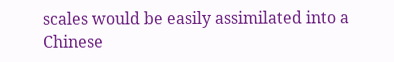scales would be easily assimilated into a Chinese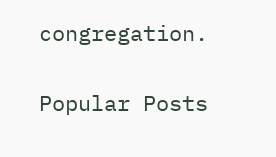congregation.

Popular Posts